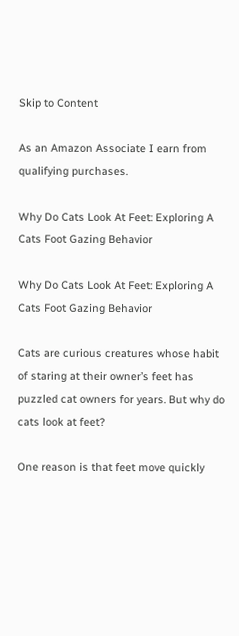Skip to Content

As an Amazon Associate I earn from qualifying purchases.

Why Do Cats Look At Feet: Exploring A Cats Foot Gazing Behavior

Why Do Cats Look At Feet: Exploring A Cats Foot Gazing Behavior

Cats are curious creatures whose habit of staring at their owner’s feet has puzzled cat owners for years. But why do cats look at feet?

One reason is that feet move quickly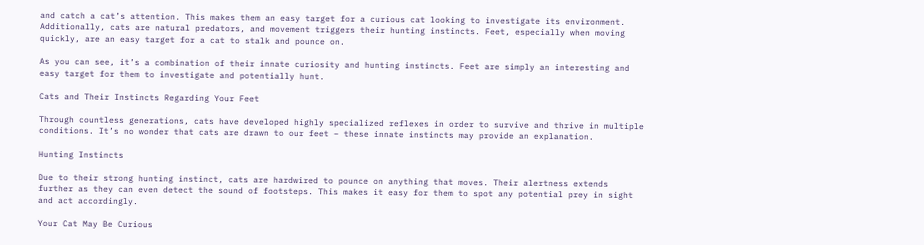and catch a cat’s attention. This makes them an easy target for a curious cat looking to investigate its environment. Additionally, cats are natural predators, and movement triggers their hunting instincts. Feet, especially when moving quickly, are an easy target for a cat to stalk and pounce on.

As you can see, it’s a combination of their innate curiosity and hunting instincts. Feet are simply an interesting and easy target for them to investigate and potentially hunt.

Cats and Their Instincts Regarding Your Feet

Through countless generations, cats have developed highly specialized reflexes in order to survive and thrive in multiple conditions. It’s no wonder that cats are drawn to our feet – these innate instincts may provide an explanation.

Hunting Instincts

Due to their strong hunting instinct, cats are hardwired to pounce on anything that moves. Their alertness extends further as they can even detect the sound of footsteps. This makes it easy for them to spot any potential prey in sight and act accordingly.

Your Cat May Be Curious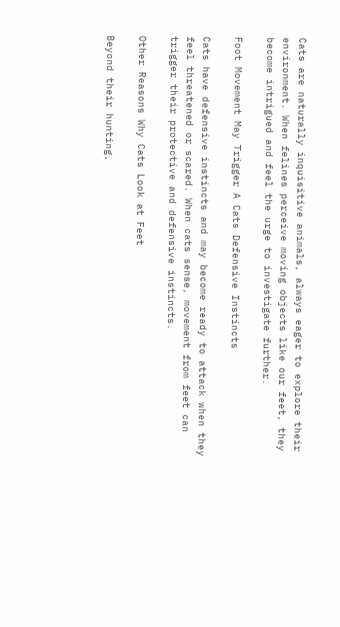Cats are naturally inquisitive animals, always eager to explore their environment. When felines perceive moving objects like our feet, they become intrigued and feel the urge to investigate further.

Foot Movement May Trigger A Cats Defensive Instincts

Cats have defensive instincts and may become ready to attack when they feel threatened or scared. When cats sense, movement from feet can trigger their protective and defensive instincts.

Other Reasons Why Cats Look at Feet

Beyond their hunting,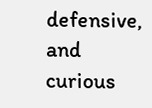defensive, and curious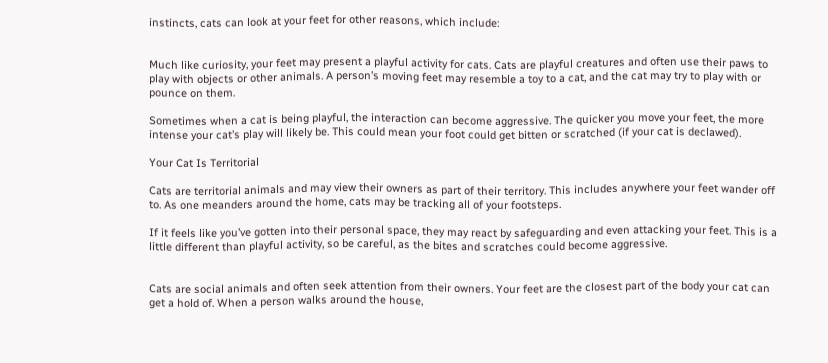instincts, cats can look at your feet for other reasons, which include:


Much like curiosity, your feet may present a playful activity for cats. Cats are playful creatures and often use their paws to play with objects or other animals. A person’s moving feet may resemble a toy to a cat, and the cat may try to play with or pounce on them.

Sometimes when a cat is being playful, the interaction can become aggressive. The quicker you move your feet, the more intense your cat’s play will likely be. This could mean your foot could get bitten or scratched (if your cat is declawed).

Your Cat Is Territorial

Cats are territorial animals and may view their owners as part of their territory. This includes anywhere your feet wander off to. As one meanders around the home, cats may be tracking all of your footsteps.

If it feels like you’ve gotten into their personal space, they may react by safeguarding and even attacking your feet. This is a little different than playful activity, so be careful, as the bites and scratches could become aggressive.


Cats are social animals and often seek attention from their owners. Your feet are the closest part of the body your cat can get a hold of. When a person walks around the house,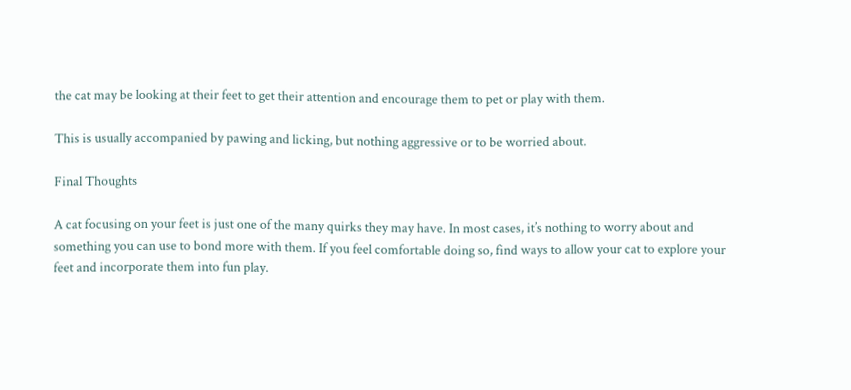the cat may be looking at their feet to get their attention and encourage them to pet or play with them.

This is usually accompanied by pawing and licking, but nothing aggressive or to be worried about.

Final Thoughts

A cat focusing on your feet is just one of the many quirks they may have. In most cases, it’s nothing to worry about and something you can use to bond more with them. If you feel comfortable doing so, find ways to allow your cat to explore your feet and incorporate them into fun play.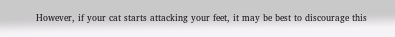However, if your cat starts attacking your feet, it may be best to discourage this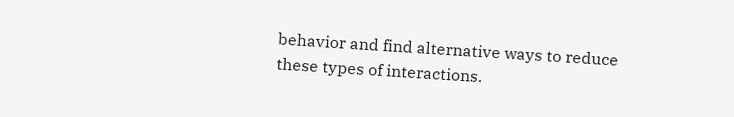behavior and find alternative ways to reduce these types of interactions.